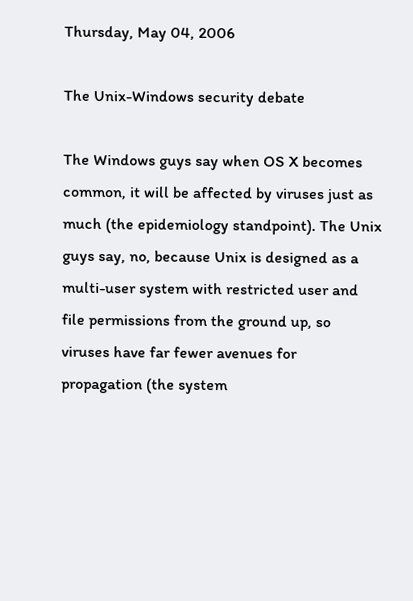Thursday, May 04, 2006

The Unix-Windows security debate

The Windows guys say when OS X becomes common, it will be affected by viruses just as much (the epidemiology standpoint). The Unix guys say, no, because Unix is designed as a multi-user system with restricted user and file permissions from the ground up, so viruses have far fewer avenues for propagation (the system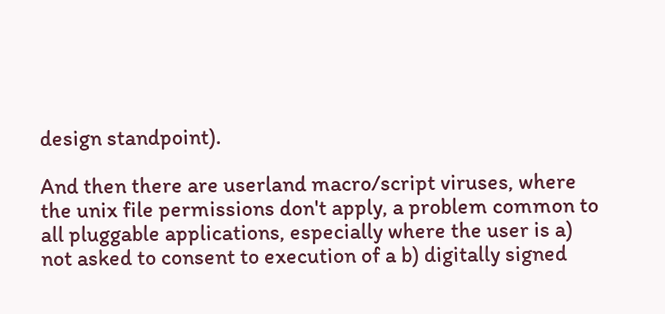design standpoint).

And then there are userland macro/script viruses, where the unix file permissions don't apply, a problem common to all pluggable applications, especially where the user is a) not asked to consent to execution of a b) digitally signed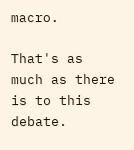macro.

That's as much as there is to this debate.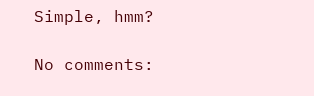Simple, hmm?

No comments: